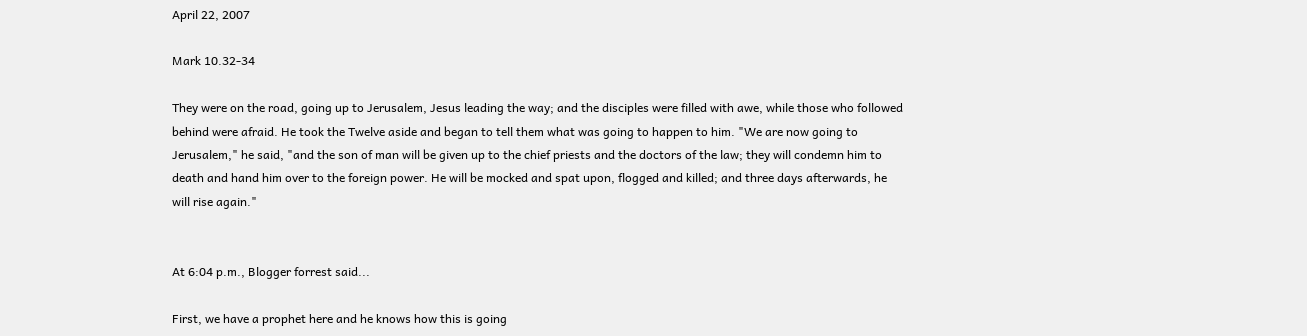April 22, 2007

Mark 10.32-34

They were on the road, going up to Jerusalem, Jesus leading the way; and the disciples were filled with awe, while those who followed behind were afraid. He took the Twelve aside and began to tell them what was going to happen to him. "We are now going to Jerusalem," he said, "and the son of man will be given up to the chief priests and the doctors of the law; they will condemn him to death and hand him over to the foreign power. He will be mocked and spat upon, flogged and killed; and three days afterwards, he will rise again."


At 6:04 p.m., Blogger forrest said...

First, we have a prophet here and he knows how this is going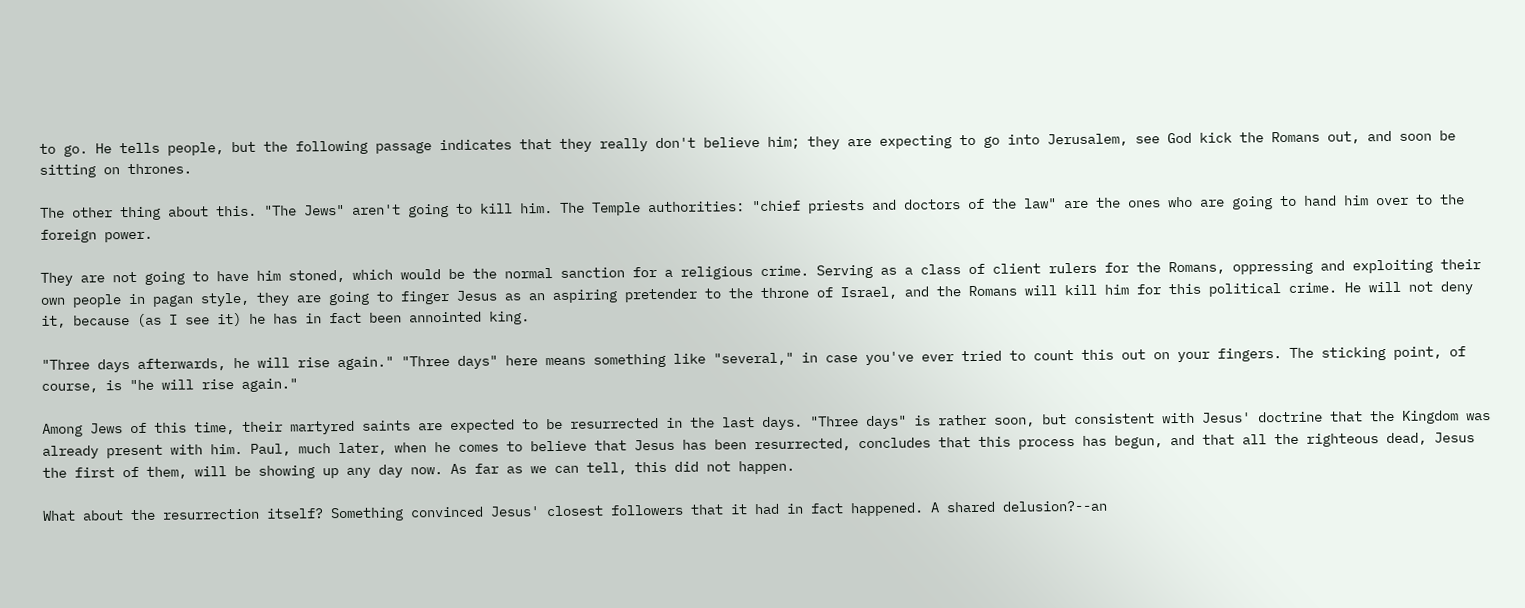to go. He tells people, but the following passage indicates that they really don't believe him; they are expecting to go into Jerusalem, see God kick the Romans out, and soon be sitting on thrones.

The other thing about this. "The Jews" aren't going to kill him. The Temple authorities: "chief priests and doctors of the law" are the ones who are going to hand him over to the foreign power.

They are not going to have him stoned, which would be the normal sanction for a religious crime. Serving as a class of client rulers for the Romans, oppressing and exploiting their own people in pagan style, they are going to finger Jesus as an aspiring pretender to the throne of Israel, and the Romans will kill him for this political crime. He will not deny it, because (as I see it) he has in fact been annointed king.

"Three days afterwards, he will rise again." "Three days" here means something like "several," in case you've ever tried to count this out on your fingers. The sticking point, of course, is "he will rise again."

Among Jews of this time, their martyred saints are expected to be resurrected in the last days. "Three days" is rather soon, but consistent with Jesus' doctrine that the Kingdom was already present with him. Paul, much later, when he comes to believe that Jesus has been resurrected, concludes that this process has begun, and that all the righteous dead, Jesus the first of them, will be showing up any day now. As far as we can tell, this did not happen.

What about the resurrection itself? Something convinced Jesus' closest followers that it had in fact happened. A shared delusion?--an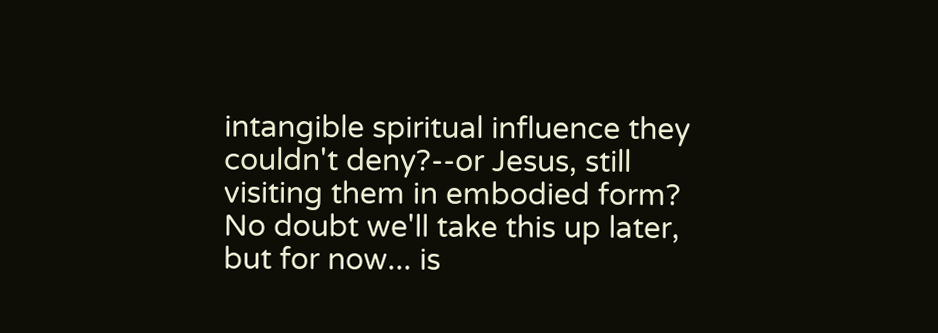intangible spiritual influence they couldn't deny?--or Jesus, still visiting them in embodied form? No doubt we'll take this up later, but for now... is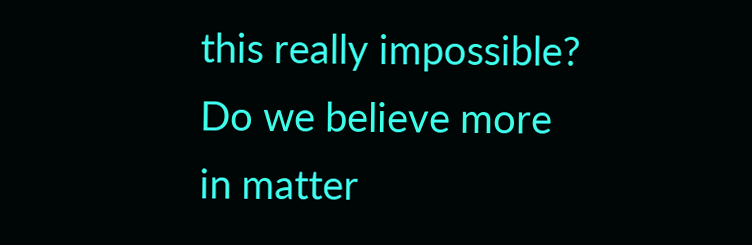this really impossible? Do we believe more in matter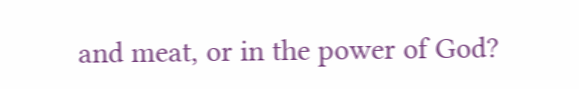and meat, or in the power of God?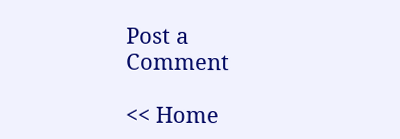Post a Comment

<< Home